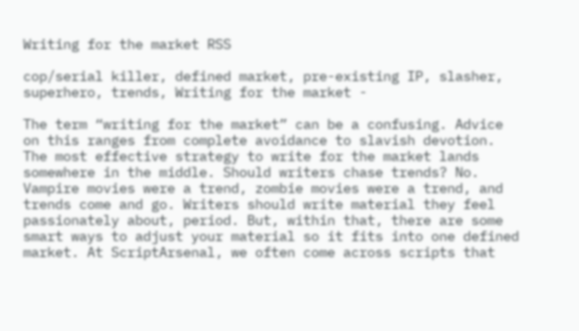Writing for the market RSS

cop/serial killer, defined market, pre-existing IP, slasher, superhero, trends, Writing for the market -

The term “writing for the market” can be a confusing. Advice on this ranges from complete avoidance to slavish devotion. The most effective strategy to write for the market lands somewhere in the middle. Should writers chase trends? No. Vampire movies were a trend, zombie movies were a trend, and trends come and go. Writers should write material they feel passionately about, period. But, within that, there are some smart ways to adjust your material so it fits into one defined market. At ScriptArsenal, we often come across scripts that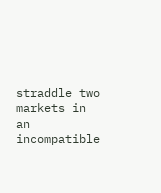straddle two markets in an incompatible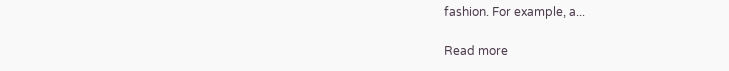fashion. For example, a...

Read more